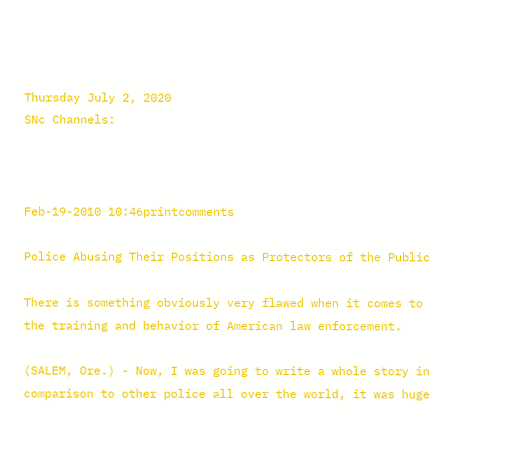Thursday July 2, 2020
SNc Channels:



Feb-19-2010 10:46printcomments

Police Abusing Their Positions as Protectors of the Public

There is something obviously very flawed when it comes to the training and behavior of American law enforcement.

(SALEM, Ore.) - Now, I was going to write a whole story in comparison to other police all over the world, it was huge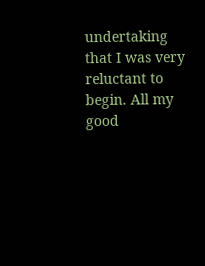undertaking that I was very reluctant to begin. All my good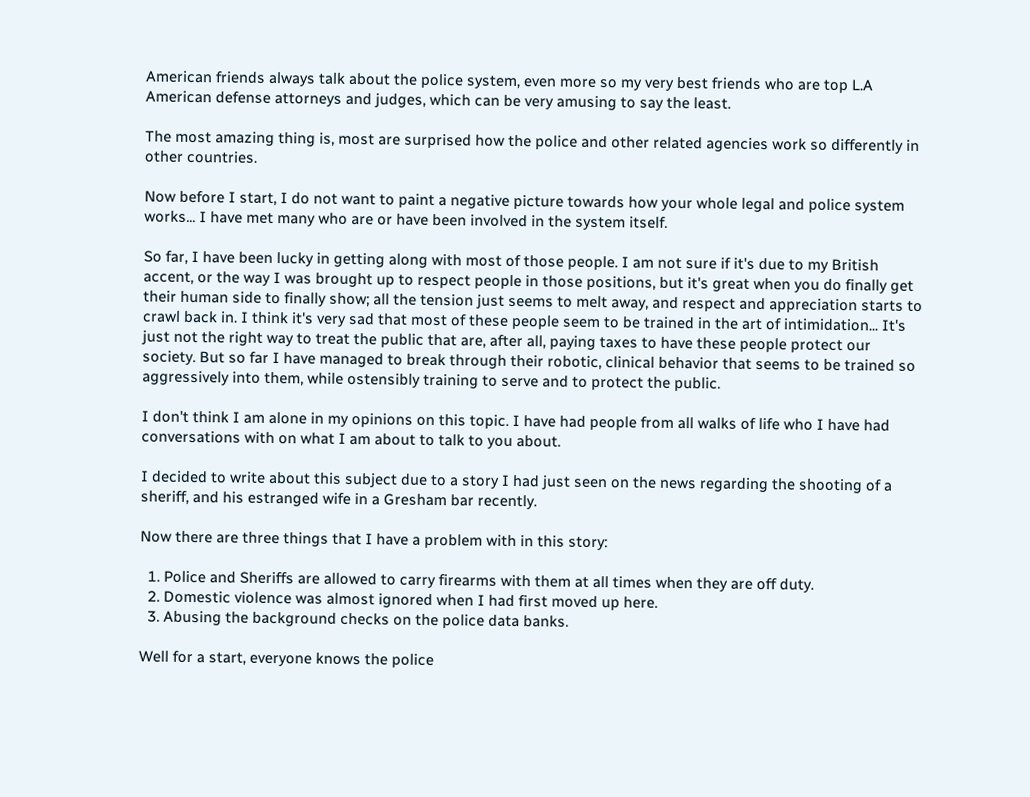American friends always talk about the police system, even more so my very best friends who are top L.A American defense attorneys and judges, which can be very amusing to say the least.

The most amazing thing is, most are surprised how the police and other related agencies work so differently in other countries.

Now before I start, I do not want to paint a negative picture towards how your whole legal and police system works... I have met many who are or have been involved in the system itself.

So far, I have been lucky in getting along with most of those people. I am not sure if it's due to my British accent, or the way I was brought up to respect people in those positions, but it's great when you do finally get their human side to finally show; all the tension just seems to melt away, and respect and appreciation starts to crawl back in. I think it's very sad that most of these people seem to be trained in the art of intimidation... It's just not the right way to treat the public that are, after all, paying taxes to have these people protect our society. But so far I have managed to break through their robotic, clinical behavior that seems to be trained so aggressively into them, while ostensibly training to serve and to protect the public.

I don't think I am alone in my opinions on this topic. I have had people from all walks of life who I have had conversations with on what I am about to talk to you about.

I decided to write about this subject due to a story I had just seen on the news regarding the shooting of a sheriff, and his estranged wife in a Gresham bar recently.

Now there are three things that I have a problem with in this story:

  1. Police and Sheriffs are allowed to carry firearms with them at all times when they are off duty.
  2. Domestic violence was almost ignored when I had first moved up here.
  3. Abusing the background checks on the police data banks.

Well for a start, everyone knows the police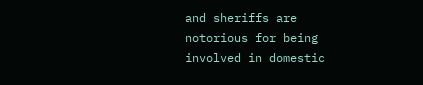and sheriffs are notorious for being involved in domestic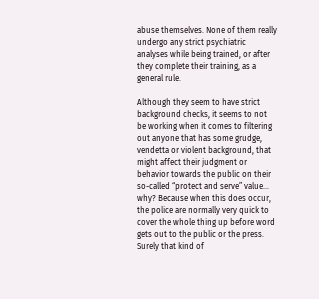abuse themselves. None of them really undergo any strict psychiatric analyses while being trained, or after they complete their training, as a general rule.

Although they seem to have strict background checks, it seems to not be working when it comes to filtering out anyone that has some grudge, vendetta or violent background, that might affect their judgment or behavior towards the public on their so-called “protect and serve” value... why? Because when this does occur, the police are normally very quick to cover the whole thing up before word gets out to the public or the press. Surely that kind of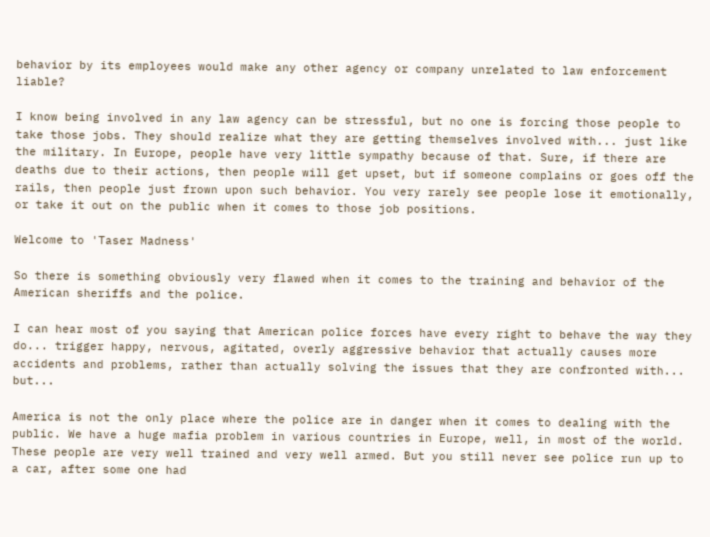behavior by its employees would make any other agency or company unrelated to law enforcement liable?

I know being involved in any law agency can be stressful, but no one is forcing those people to take those jobs. They should realize what they are getting themselves involved with... just like the military. In Europe, people have very little sympathy because of that. Sure, if there are deaths due to their actions, then people will get upset, but if someone complains or goes off the rails, then people just frown upon such behavior. You very rarely see people lose it emotionally, or take it out on the public when it comes to those job positions.

Welcome to 'Taser Madness'

So there is something obviously very flawed when it comes to the training and behavior of the American sheriffs and the police.

I can hear most of you saying that American police forces have every right to behave the way they do... trigger happy, nervous, agitated, overly aggressive behavior that actually causes more accidents and problems, rather than actually solving the issues that they are confronted with... but...

America is not the only place where the police are in danger when it comes to dealing with the public. We have a huge mafia problem in various countries in Europe, well, in most of the world. These people are very well trained and very well armed. But you still never see police run up to a car, after some one had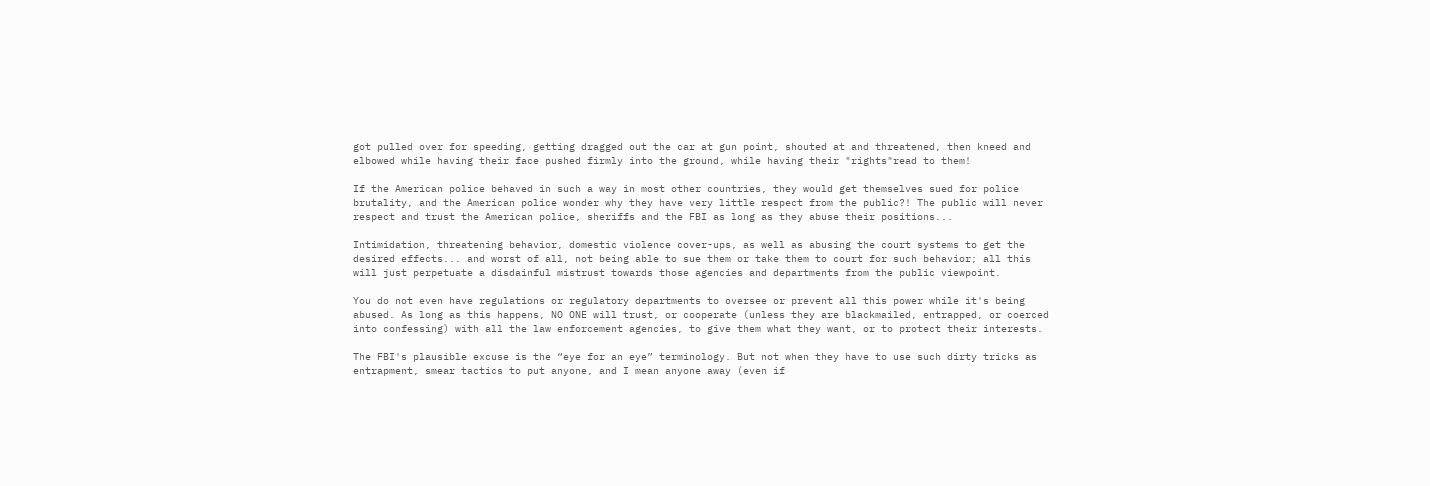got pulled over for speeding, getting dragged out the car at gun point, shouted at and threatened, then kneed and elbowed while having their face pushed firmly into the ground, while having their "rights"read to them!

If the American police behaved in such a way in most other countries, they would get themselves sued for police brutality, and the American police wonder why they have very little respect from the public?! The public will never respect and trust the American police, sheriffs and the FBI as long as they abuse their positions...

Intimidation, threatening behavior, domestic violence cover-ups, as well as abusing the court systems to get the desired effects... and worst of all, not being able to sue them or take them to court for such behavior; all this will just perpetuate a disdainful mistrust towards those agencies and departments from the public viewpoint.

You do not even have regulations or regulatory departments to oversee or prevent all this power while it's being abused. As long as this happens, NO ONE will trust, or cooperate (unless they are blackmailed, entrapped, or coerced into confessing) with all the law enforcement agencies, to give them what they want, or to protect their interests.

The FBI's plausible excuse is the “eye for an eye” terminology. But not when they have to use such dirty tricks as entrapment, smear tactics to put anyone, and I mean anyone away (even if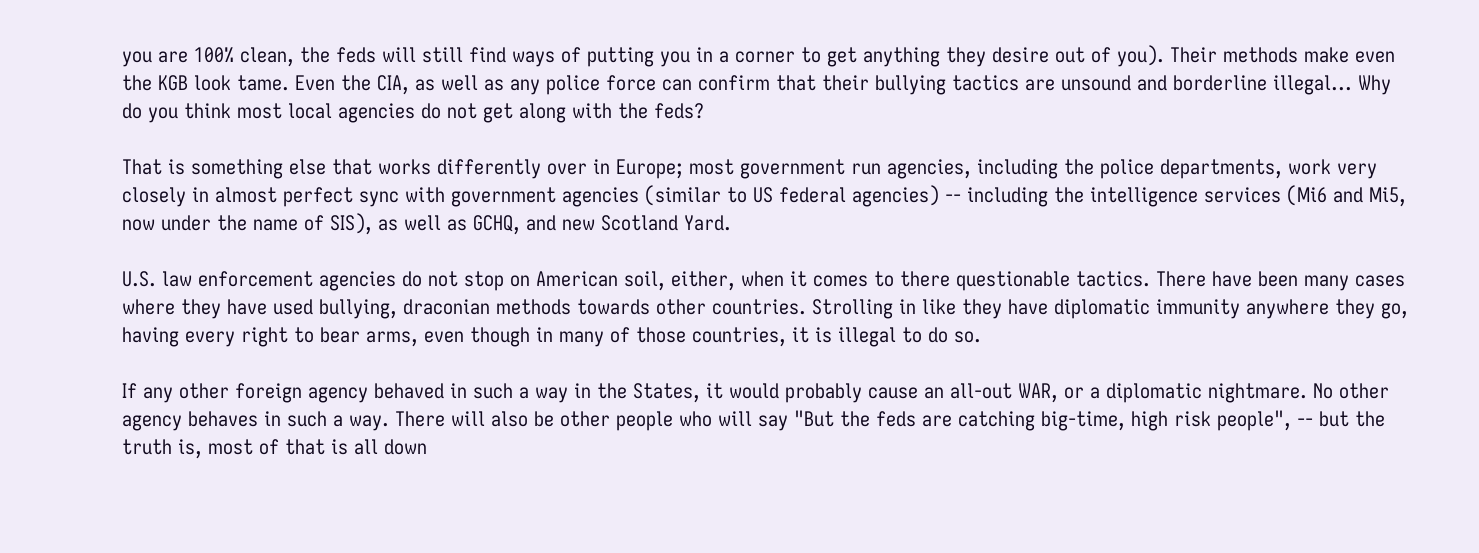you are 100% clean, the feds will still find ways of putting you in a corner to get anything they desire out of you). Their methods make even the KGB look tame. Even the CIA, as well as any police force can confirm that their bullying tactics are unsound and borderline illegal... Why do you think most local agencies do not get along with the feds?

That is something else that works differently over in Europe; most government run agencies, including the police departments, work very closely in almost perfect sync with government agencies (similar to US federal agencies) -- including the intelligence services (Mi6 and Mi5, now under the name of SIS), as well as GCHQ, and new Scotland Yard.

U.S. law enforcement agencies do not stop on American soil, either, when it comes to there questionable tactics. There have been many cases where they have used bullying, draconian methods towards other countries. Strolling in like they have diplomatic immunity anywhere they go, having every right to bear arms, even though in many of those countries, it is illegal to do so.

If any other foreign agency behaved in such a way in the States, it would probably cause an all-out WAR, or a diplomatic nightmare. No other agency behaves in such a way. There will also be other people who will say "But the feds are catching big-time, high risk people", -- but the truth is, most of that is all down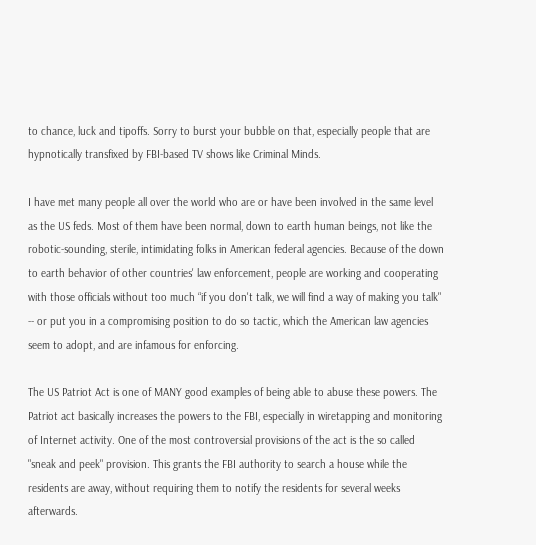to chance, luck and tipoffs. Sorry to burst your bubble on that, especially people that are hypnotically transfixed by FBI-based TV shows like Criminal Minds.

I have met many people all over the world who are or have been involved in the same level as the US feds. Most of them have been normal, down to earth human beings, not like the robotic-sounding, sterile, intimidating folks in American federal agencies. Because of the down to earth behavior of other countries' law enforcement, people are working and cooperating with those officials without too much “if you don't talk, we will find a way of making you talk" -- or put you in a compromising position to do so tactic, which the American law agencies seem to adopt, and are infamous for enforcing.

The US Patriot Act is one of MANY good examples of being able to abuse these powers. The Patriot act basically increases the powers to the FBI, especially in wiretapping and monitoring of Internet activity. One of the most controversial provisions of the act is the so called "sneak and peek" provision. This grants the FBI authority to search a house while the residents are away, without requiring them to notify the residents for several weeks afterwards.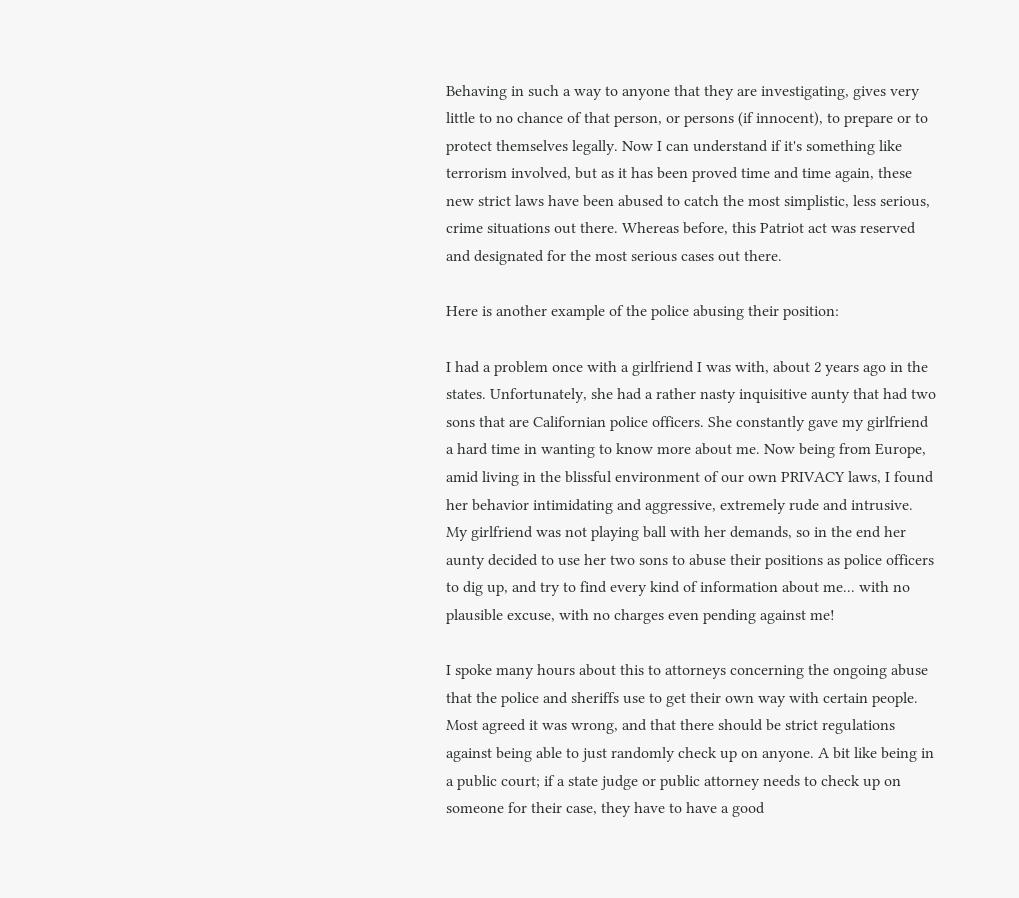Behaving in such a way to anyone that they are investigating, gives very little to no chance of that person, or persons (if innocent), to prepare or to protect themselves legally. Now I can understand if it's something like terrorism involved, but as it has been proved time and time again, these new strict laws have been abused to catch the most simplistic, less serious, crime situations out there. Whereas before, this Patriot act was reserved and designated for the most serious cases out there.

Here is another example of the police abusing their position:

I had a problem once with a girlfriend I was with, about 2 years ago in the states. Unfortunately, she had a rather nasty inquisitive aunty that had two sons that are Californian police officers. She constantly gave my girlfriend a hard time in wanting to know more about me. Now being from Europe, amid living in the blissful environment of our own PRIVACY laws, I found her behavior intimidating and aggressive, extremely rude and intrusive. My girlfriend was not playing ball with her demands, so in the end her aunty decided to use her two sons to abuse their positions as police officers to dig up, and try to find every kind of information about me... with no plausible excuse, with no charges even pending against me!

I spoke many hours about this to attorneys concerning the ongoing abuse that the police and sheriffs use to get their own way with certain people. Most agreed it was wrong, and that there should be strict regulations against being able to just randomly check up on anyone. A bit like being in a public court; if a state judge or public attorney needs to check up on someone for their case, they have to have a good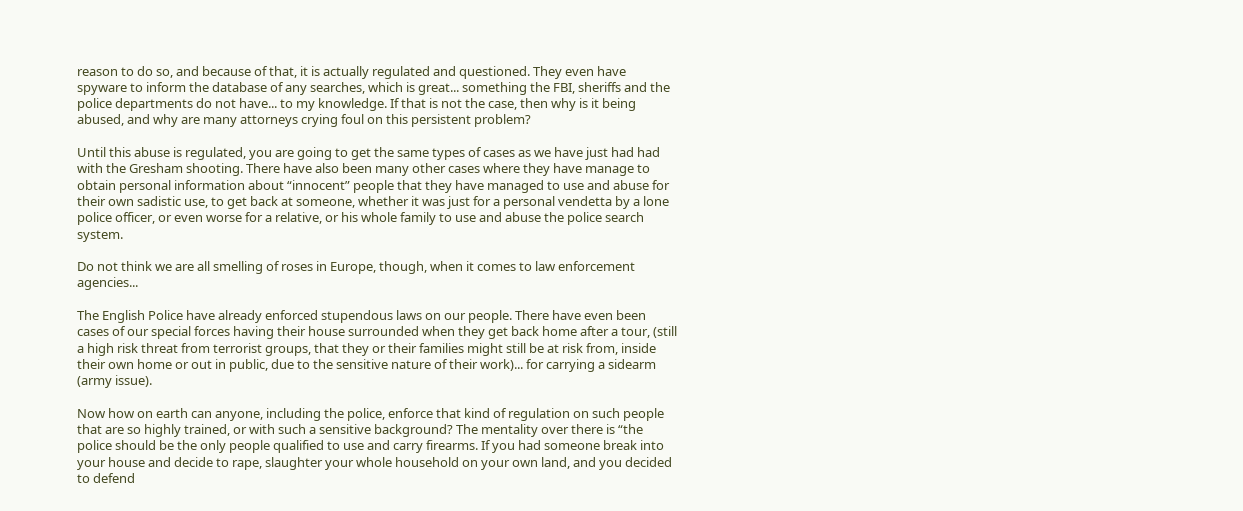reason to do so, and because of that, it is actually regulated and questioned. They even have spyware to inform the database of any searches, which is great... something the FBI, sheriffs and the police departments do not have... to my knowledge. If that is not the case, then why is it being abused, and why are many attorneys crying foul on this persistent problem?

Until this abuse is regulated, you are going to get the same types of cases as we have just had had with the Gresham shooting. There have also been many other cases where they have manage to obtain personal information about “innocent” people that they have managed to use and abuse for their own sadistic use, to get back at someone, whether it was just for a personal vendetta by a lone police officer, or even worse for a relative, or his whole family to use and abuse the police search system.

Do not think we are all smelling of roses in Europe, though, when it comes to law enforcement agencies...

The English Police have already enforced stupendous laws on our people. There have even been cases of our special forces having their house surrounded when they get back home after a tour, (still a high risk threat from terrorist groups, that they or their families might still be at risk from, inside their own home or out in public, due to the sensitive nature of their work)... for carrying a sidearm (army issue).

Now how on earth can anyone, including the police, enforce that kind of regulation on such people that are so highly trained, or with such a sensitive background? The mentality over there is “the police should be the only people qualified to use and carry firearms. If you had someone break into your house and decide to rape, slaughter your whole household on your own land, and you decided to defend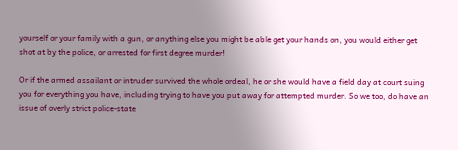yourself or your family with a gun, or anything else you might be able get your hands on, you would either get shot at by the police, or arrested for first degree murder!

Or if the armed assailant or intruder survived the whole ordeal, he or she would have a field day at court suing you for everything you have, including trying to have you put away for attempted murder. So we too, do have an issue of overly strict police-state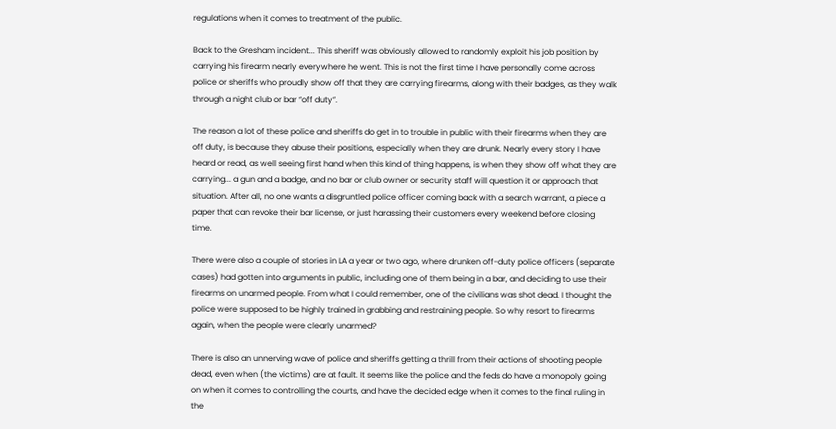regulations when it comes to treatment of the public.

Back to the Gresham incident... This sheriff was obviously allowed to randomly exploit his job position by carrying his firearm nearly everywhere he went. This is not the first time I have personally come across police or sheriffs who proudly show off that they are carrying firearms, along with their badges, as they walk through a night club or bar “off duty”.

The reason a lot of these police and sheriffs do get in to trouble in public with their firearms when they are off duty, is because they abuse their positions, especially when they are drunk. Nearly every story I have heard or read, as well seeing first hand when this kind of thing happens, is when they show off what they are carrying... a gun and a badge, and no bar or club owner or security staff will question it or approach that situation. After all, no one wants a disgruntled police officer coming back with a search warrant, a piece a paper that can revoke their bar license, or just harassing their customers every weekend before closing time.

There were also a couple of stories in LA a year or two ago, where drunken off-duty police officers (separate cases) had gotten into arguments in public, including one of them being in a bar, and deciding to use their firearms on unarmed people. From what I could remember, one of the civilians was shot dead. I thought the police were supposed to be highly trained in grabbing and restraining people. So why resort to firearms again, when the people were clearly unarmed?

There is also an unnerving wave of police and sheriffs getting a thrill from their actions of shooting people dead, even when (the victims) are at fault. It seems like the police and the feds do have a monopoly going on when it comes to controlling the courts, and have the decided edge when it comes to the final ruling in the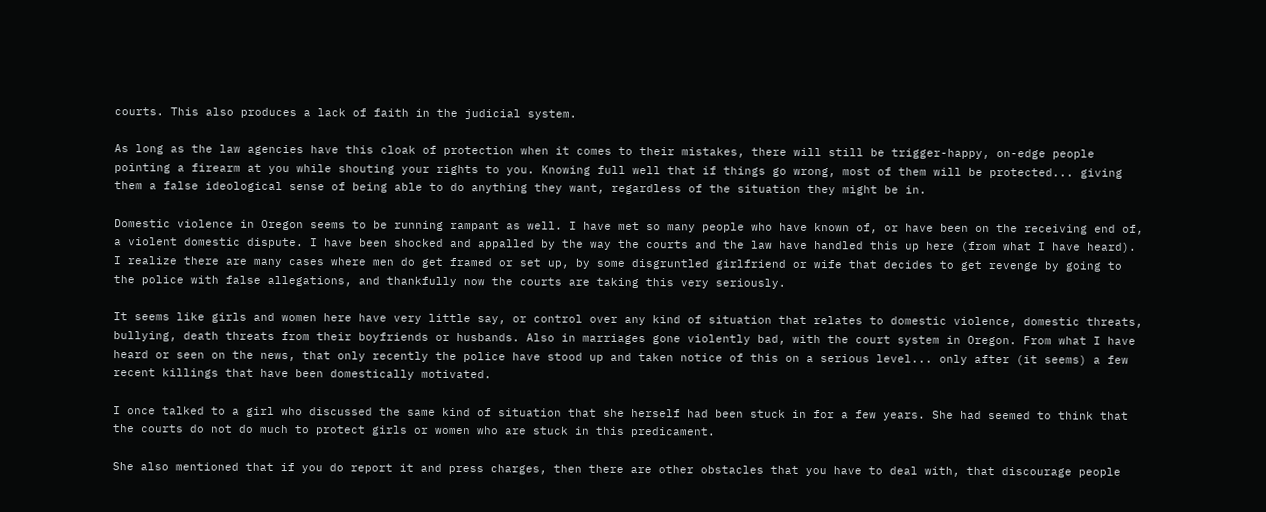courts. This also produces a lack of faith in the judicial system.

As long as the law agencies have this cloak of protection when it comes to their mistakes, there will still be trigger-happy, on-edge people pointing a firearm at you while shouting your rights to you. Knowing full well that if things go wrong, most of them will be protected... giving them a false ideological sense of being able to do anything they want, regardless of the situation they might be in.

Domestic violence in Oregon seems to be running rampant as well. I have met so many people who have known of, or have been on the receiving end of, a violent domestic dispute. I have been shocked and appalled by the way the courts and the law have handled this up here (from what I have heard). I realize there are many cases where men do get framed or set up, by some disgruntled girlfriend or wife that decides to get revenge by going to the police with false allegations, and thankfully now the courts are taking this very seriously.

It seems like girls and women here have very little say, or control over any kind of situation that relates to domestic violence, domestic threats, bullying, death threats from their boyfriends or husbands. Also in marriages gone violently bad, with the court system in Oregon. From what I have heard or seen on the news, that only recently the police have stood up and taken notice of this on a serious level... only after (it seems) a few recent killings that have been domestically motivated.

I once talked to a girl who discussed the same kind of situation that she herself had been stuck in for a few years. She had seemed to think that the courts do not do much to protect girls or women who are stuck in this predicament.

She also mentioned that if you do report it and press charges, then there are other obstacles that you have to deal with, that discourage people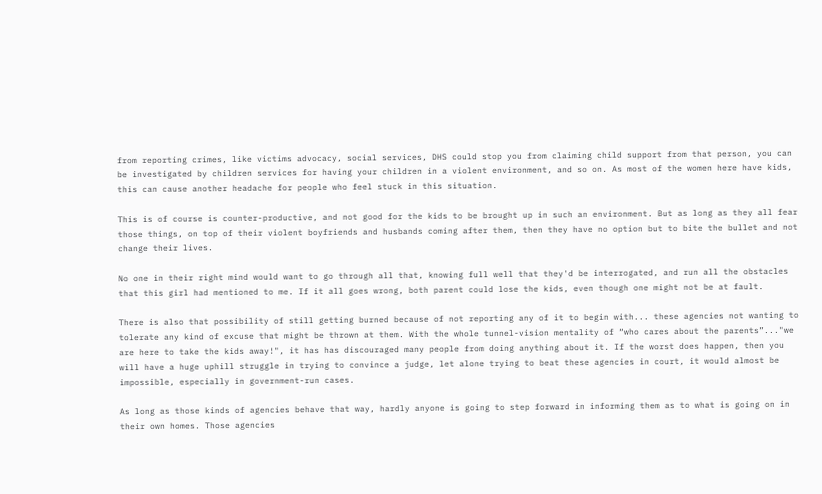from reporting crimes, like victims advocacy, social services, DHS could stop you from claiming child support from that person, you can be investigated by children services for having your children in a violent environment, and so on. As most of the women here have kids, this can cause another headache for people who feel stuck in this situation.

This is of course is counter-productive, and not good for the kids to be brought up in such an environment. But as long as they all fear those things, on top of their violent boyfriends and husbands coming after them, then they have no option but to bite the bullet and not change their lives.

No one in their right mind would want to go through all that, knowing full well that they'd be interrogated, and run all the obstacles that this girl had mentioned to me. If it all goes wrong, both parent could lose the kids, even though one might not be at fault.

There is also that possibility of still getting burned because of not reporting any of it to begin with... these agencies not wanting to tolerate any kind of excuse that might be thrown at them. With the whole tunnel-vision mentality of “who cares about the parents”..."we are here to take the kids away!", it has has discouraged many people from doing anything about it. If the worst does happen, then you will have a huge uphill struggle in trying to convince a judge, let alone trying to beat these agencies in court, it would almost be impossible, especially in government-run cases.

As long as those kinds of agencies behave that way, hardly anyone is going to step forward in informing them as to what is going on in their own homes. Those agencies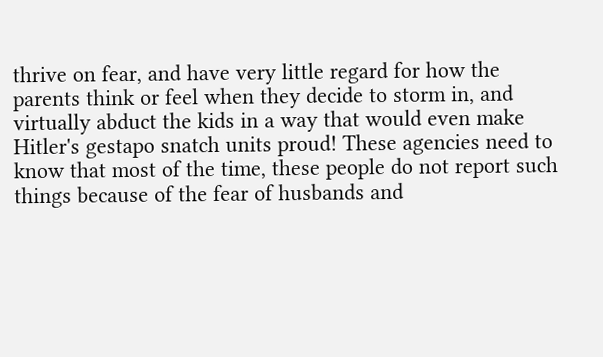thrive on fear, and have very little regard for how the parents think or feel when they decide to storm in, and virtually abduct the kids in a way that would even make Hitler's gestapo snatch units proud! These agencies need to know that most of the time, these people do not report such things because of the fear of husbands and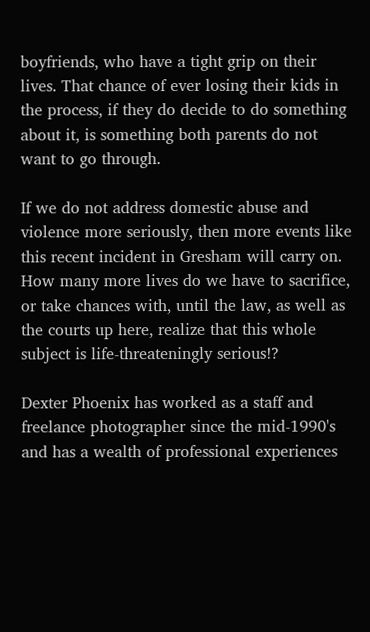boyfriends, who have a tight grip on their lives. That chance of ever losing their kids in the process, if they do decide to do something about it, is something both parents do not want to go through.

If we do not address domestic abuse and violence more seriously, then more events like this recent incident in Gresham will carry on. How many more lives do we have to sacrifice, or take chances with, until the law, as well as the courts up here, realize that this whole subject is life-threateningly serious!?

Dexter Phoenix has worked as a staff and freelance photographer since the mid-1990's and has a wealth of professional experiences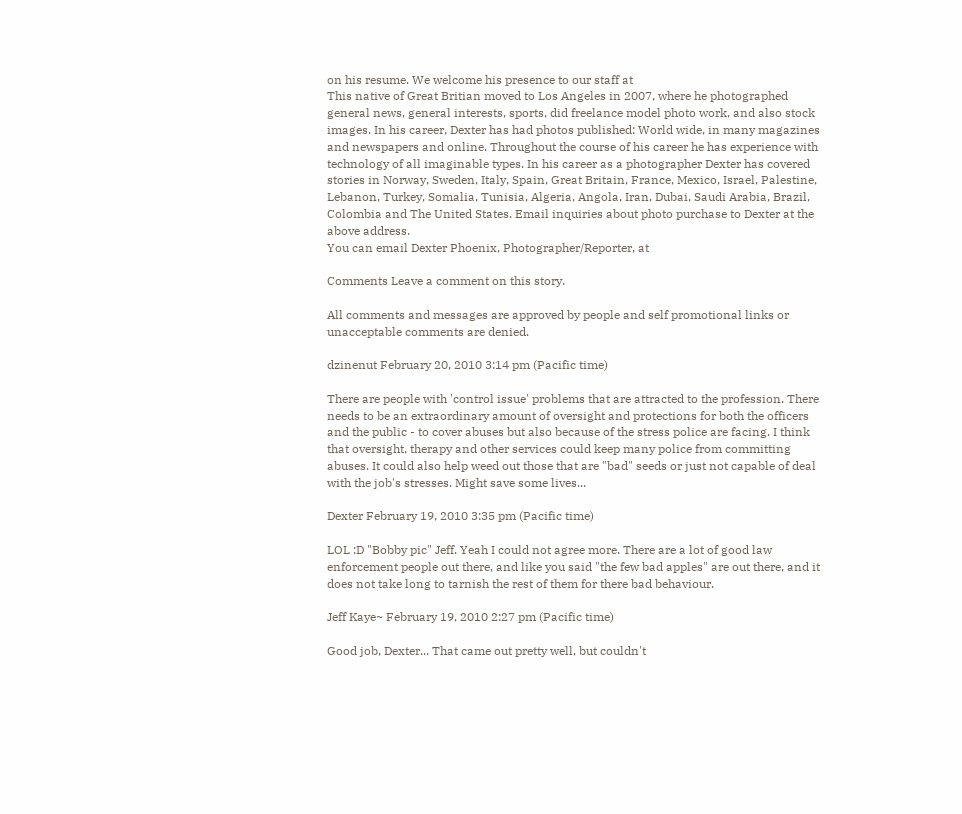on his resume. We welcome his presence to our staff at
This native of Great Britian moved to Los Angeles in 2007, where he photographed general news, general interests, sports, did freelance model photo work, and also stock images. In his career, Dexter has had photos published: World wide, in many magazines and newspapers and online. Throughout the course of his career he has experience with technology of all imaginable types. In his career as a photographer Dexter has covered stories in Norway, Sweden, Italy, Spain, Great Britain, France, Mexico, Israel, Palestine, Lebanon, Turkey, Somalia, Tunisia, Algeria, Angola, Iran, Dubai, Saudi Arabia, Brazil, Colombia and The United States. Email inquiries about photo purchase to Dexter at the above address.
You can email Dexter Phoenix, Photographer/Reporter, at

Comments Leave a comment on this story.

All comments and messages are approved by people and self promotional links or unacceptable comments are denied.

dzinenut February 20, 2010 3:14 pm (Pacific time)

There are people with 'control issue' problems that are attracted to the profession. There needs to be an extraordinary amount of oversight and protections for both the officers and the public - to cover abuses but also because of the stress police are facing. I think that oversight, therapy and other services could keep many police from committing abuses. It could also help weed out those that are "bad" seeds or just not capable of deal with the job's stresses. Might save some lives...

Dexter February 19, 2010 3:35 pm (Pacific time)

LOL :D "Bobby pic" Jeff. Yeah I could not agree more. There are a lot of good law enforcement people out there, and like you said "the few bad apples" are out there, and it does not take long to tarnish the rest of them for there bad behaviour.

Jeff Kaye~ February 19, 2010 2:27 pm (Pacific time)

Good job, Dexter... That came out pretty well, but couldn't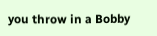you throw in a Bobby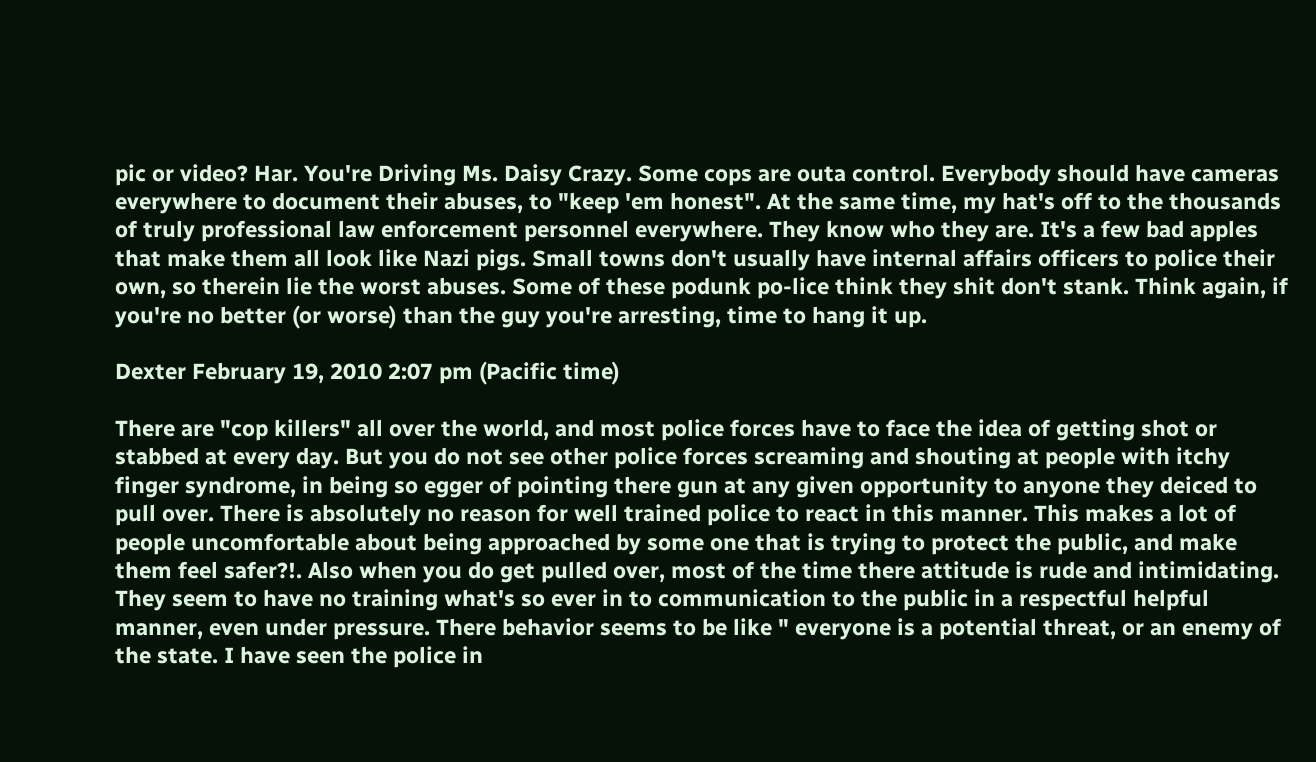pic or video? Har. You're Driving Ms. Daisy Crazy. Some cops are outa control. Everybody should have cameras everywhere to document their abuses, to "keep 'em honest". At the same time, my hat's off to the thousands of truly professional law enforcement personnel everywhere. They know who they are. It's a few bad apples that make them all look like Nazi pigs. Small towns don't usually have internal affairs officers to police their own, so therein lie the worst abuses. Some of these podunk po-lice think they shit don't stank. Think again, if you're no better (or worse) than the guy you're arresting, time to hang it up.

Dexter February 19, 2010 2:07 pm (Pacific time)

There are "cop killers" all over the world, and most police forces have to face the idea of getting shot or stabbed at every day. But you do not see other police forces screaming and shouting at people with itchy finger syndrome, in being so egger of pointing there gun at any given opportunity to anyone they deiced to pull over. There is absolutely no reason for well trained police to react in this manner. This makes a lot of people uncomfortable about being approached by some one that is trying to protect the public, and make them feel safer?!. Also when you do get pulled over, most of the time there attitude is rude and intimidating. They seem to have no training what's so ever in to communication to the public in a respectful helpful manner, even under pressure. There behavior seems to be like " everyone is a potential threat, or an enemy of the state. I have seen the police in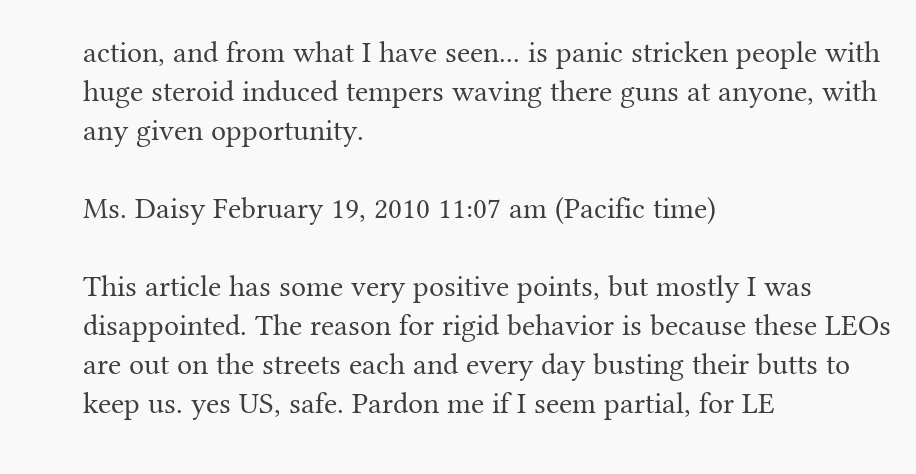action, and from what I have seen... is panic stricken people with huge steroid induced tempers waving there guns at anyone, with any given opportunity.

Ms. Daisy February 19, 2010 11:07 am (Pacific time)

This article has some very positive points, but mostly I was disappointed. The reason for rigid behavior is because these LEOs are out on the streets each and every day busting their butts to keep us. yes US, safe. Pardon me if I seem partial, for LE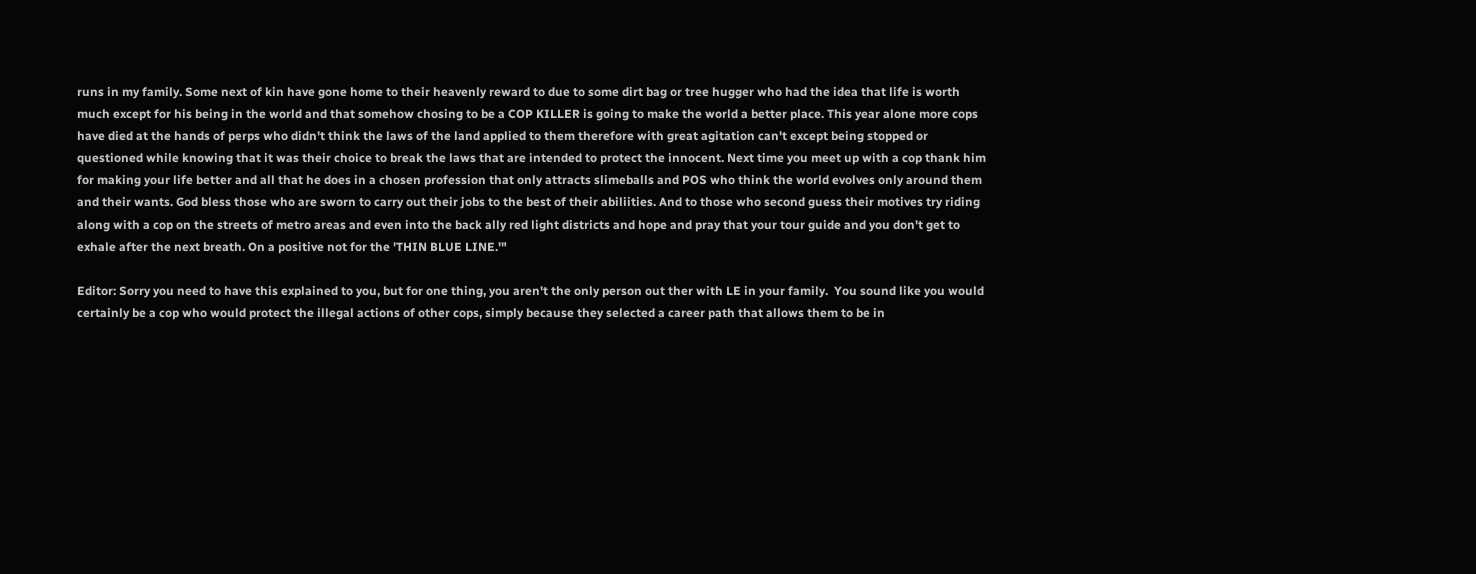runs in my family. Some next of kin have gone home to their heavenly reward to due to some dirt bag or tree hugger who had the idea that life is worth much except for his being in the world and that somehow chosing to be a COP KILLER is going to make the world a better place. This year alone more cops have died at the hands of perps who didn't think the laws of the land applied to them therefore with great agitation can't except being stopped or questioned while knowing that it was their choice to break the laws that are intended to protect the innocent. Next time you meet up with a cop thank him for making your life better and all that he does in a chosen profession that only attracts slimeballs and POS who think the world evolves only around them and their wants. God bless those who are sworn to carry out their jobs to the best of their abiliities. And to those who second guess their motives try riding along with a cop on the streets of metro areas and even into the back ally red light districts and hope and pray that your tour guide and you don't get to exhale after the next breath. On a positive not for the 'THIN BLUE LINE.'"

Editor: Sorry you need to have this explained to you, but for one thing, you aren't the only person out ther with LE in your family.  You sound like you would certainly be a cop who would protect the illegal actions of other cops, simply because they selected a career path that allows them to be in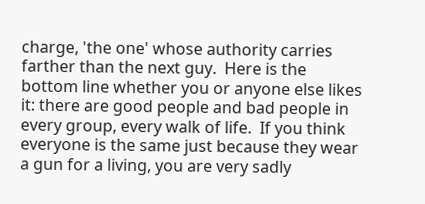charge, 'the one' whose authority carries farther than the next guy.  Here is the bottom line whether you or anyone else likes it: there are good people and bad people in every group, every walk of life.  If you think everyone is the same just because they wear a gun for a living, you are very sadly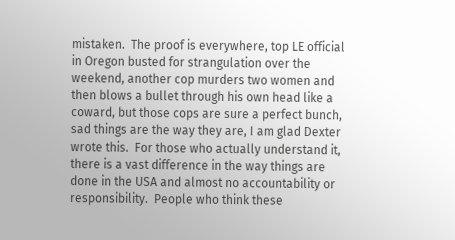mistaken.  The proof is everywhere, top LE official in Oregon busted for strangulation over the weekend, another cop murders two women and then blows a bullet through his own head like a coward, but those cops are sure a perfect bunch, sad things are the way they are, I am glad Dexter wrote this.  For those who actually understand it, there is a vast difference in the way things are done in the USA and almost no accountability or responsibility.  People who think these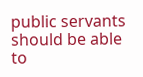public servants should be able to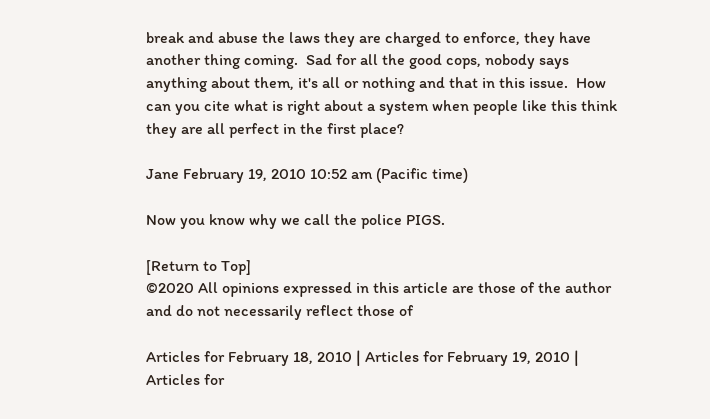break and abuse the laws they are charged to enforce, they have another thing coming.  Sad for all the good cops, nobody says anything about them, it's all or nothing and that in this issue.  How can you cite what is right about a system when people like this think they are all perfect in the first place?

Jane February 19, 2010 10:52 am (Pacific time)

Now you know why we call the police PIGS.

[Return to Top]
©2020 All opinions expressed in this article are those of the author and do not necessarily reflect those of

Articles for February 18, 2010 | Articles for February 19, 2010 | Articles for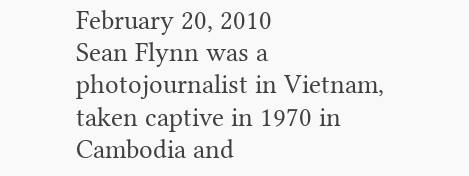February 20, 2010
Sean Flynn was a photojournalist in Vietnam, taken captive in 1970 in Cambodia and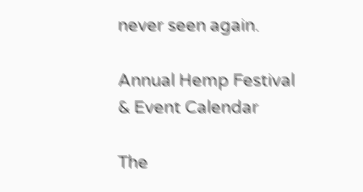never seen again.

Annual Hemp Festival & Event Calendar

The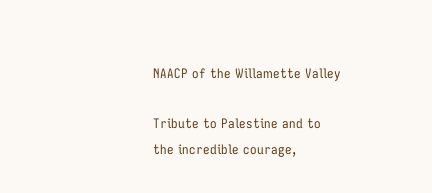NAACP of the Willamette Valley

Tribute to Palestine and to the incredible courage,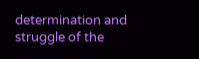determination and struggle of the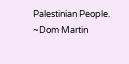Palestinian People. ~Dom Martin